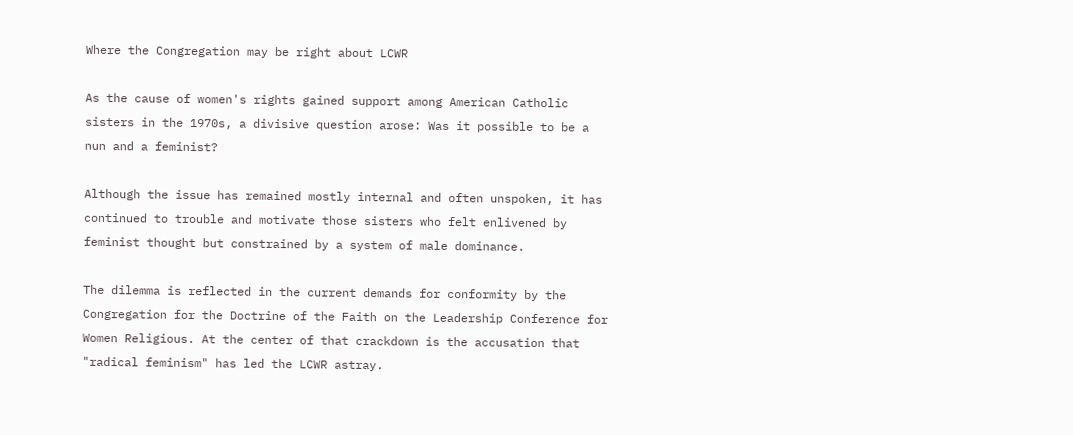Where the Congregation may be right about LCWR

As the cause of women's rights gained support among American Catholic sisters in the 1970s, a divisive question arose: Was it possible to be a nun and a feminist?

Although the issue has remained mostly internal and often unspoken, it has continued to trouble and motivate those sisters who felt enlivened by feminist thought but constrained by a system of male dominance.

The dilemma is reflected in the current demands for conformity by the Congregation for the Doctrine of the Faith on the Leadership Conference for Women Religious. At the center of that crackdown is the accusation that "radical feminism" has led the LCWR astray.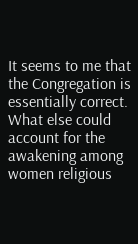It seems to me that the Congregation is essentially correct. What else could account for the awakening among women religious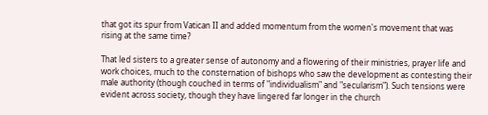that got its spur from Vatican II and added momentum from the women's movement that was rising at the same time?

That led sisters to a greater sense of autonomy and a flowering of their ministries, prayer life and work choices, much to the consternation of bishops who saw the development as contesting their male authority (though couched in terms of "individualism" and "secularism"). Such tensions were evident across society, though they have lingered far longer in the church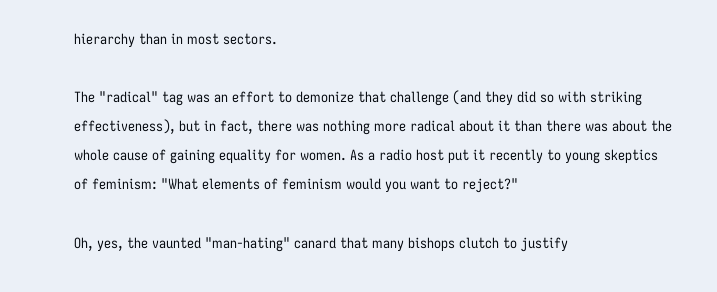hierarchy than in most sectors.

The "radical" tag was an effort to demonize that challenge (and they did so with striking effectiveness), but in fact, there was nothing more radical about it than there was about the whole cause of gaining equality for women. As a radio host put it recently to young skeptics of feminism: "What elements of feminism would you want to reject?"

Oh, yes, the vaunted "man-hating" canard that many bishops clutch to justify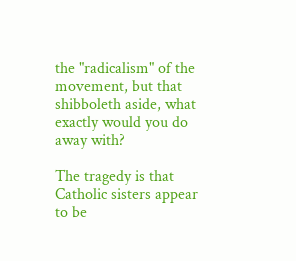the "radicalism" of the movement, but that shibboleth aside, what exactly would you do away with?

The tragedy is that Catholic sisters appear to be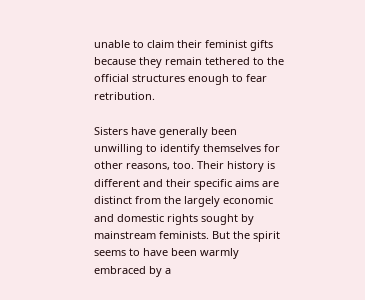unable to claim their feminist gifts because they remain tethered to the official structures enough to fear retribution.

Sisters have generally been unwilling to identify themselves for other reasons, too. Their history is different and their specific aims are distinct from the largely economic and domestic rights sought by mainstream feminists. But the spirit seems to have been warmly embraced by a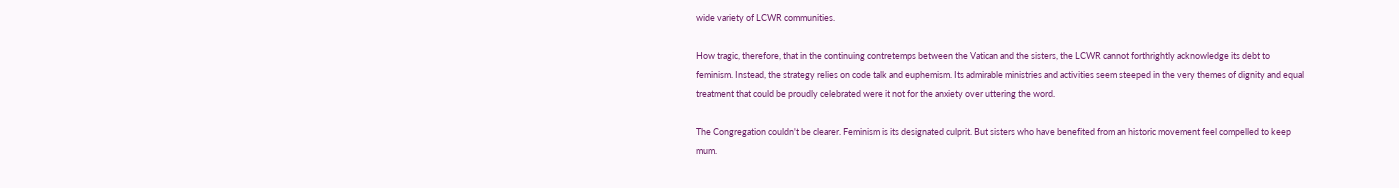wide variety of LCWR communities.

How tragic, therefore, that in the continuing contretemps between the Vatican and the sisters, the LCWR cannot forthrightly acknowledge its debt to feminism. Instead, the strategy relies on code talk and euphemism. Its admirable ministries and activities seem steeped in the very themes of dignity and equal treatment that could be proudly celebrated were it not for the anxiety over uttering the word.

The Congregation couldn't be clearer. Feminism is its designated culprit. But sisters who have benefited from an historic movement feel compelled to keep mum.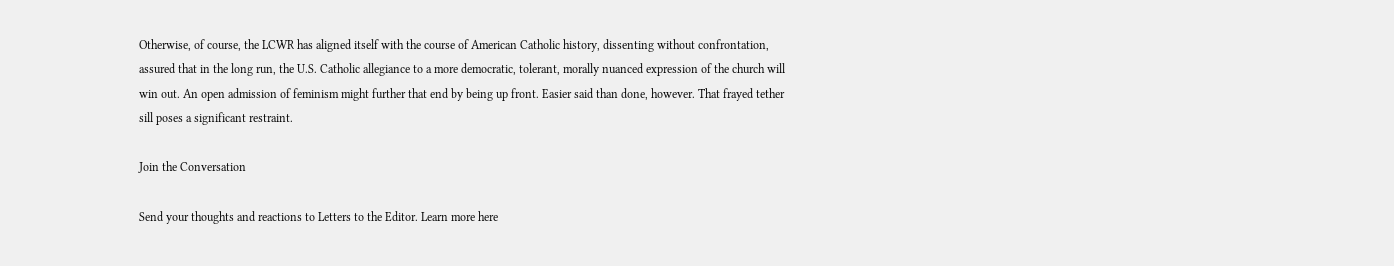Otherwise, of course, the LCWR has aligned itself with the course of American Catholic history, dissenting without confrontation, assured that in the long run, the U.S. Catholic allegiance to a more democratic, tolerant, morally nuanced expression of the church will win out. An open admission of feminism might further that end by being up front. Easier said than done, however. That frayed tether sill poses a significant restraint.

Join the Conversation

Send your thoughts and reactions to Letters to the Editor. Learn more here